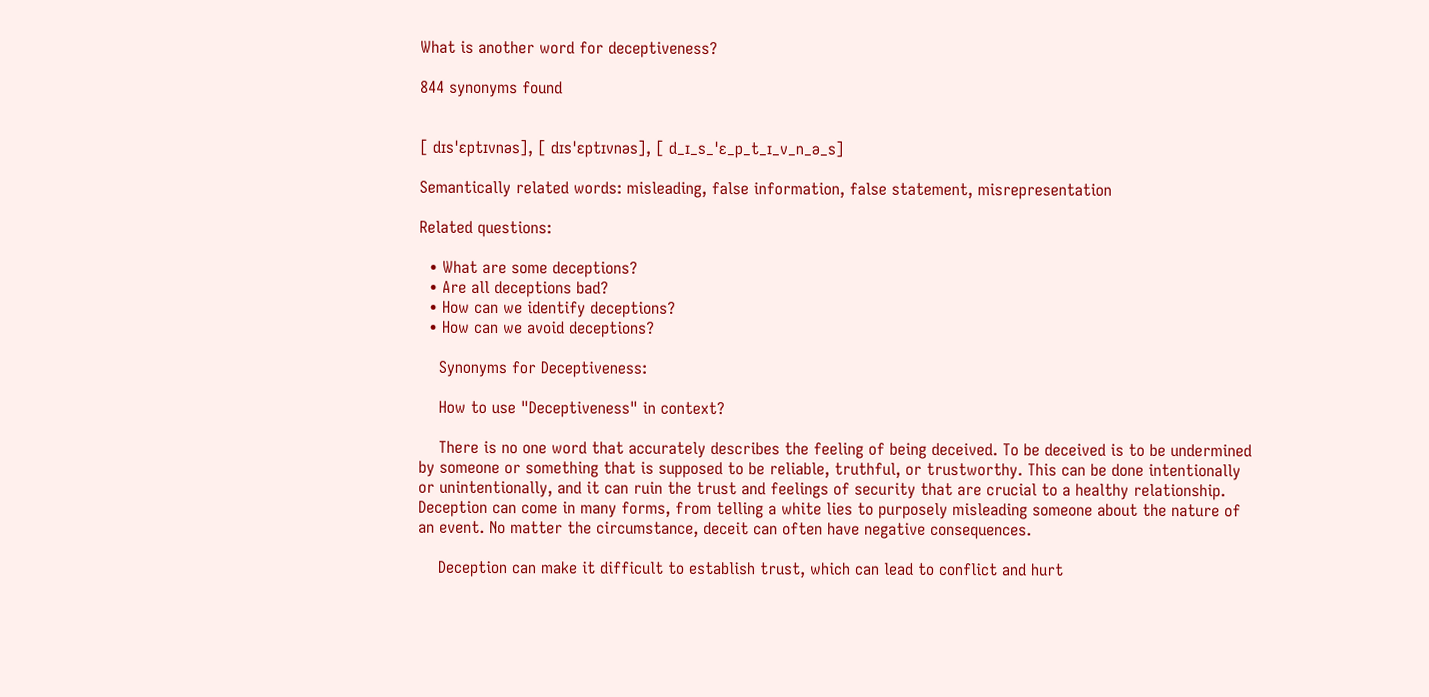What is another word for deceptiveness?

844 synonyms found


[ dɪsˈɛptɪvnəs], [ dɪsˈɛptɪvnəs], [ d_ɪ_s_ˈɛ_p_t_ɪ_v_n_ə_s]

Semantically related words: misleading, false information, false statement, misrepresentation

Related questions:

  • What are some deceptions?
  • Are all deceptions bad?
  • How can we identify deceptions?
  • How can we avoid deceptions?

    Synonyms for Deceptiveness:

    How to use "Deceptiveness" in context?

    There is no one word that accurately describes the feeling of being deceived. To be deceived is to be undermined by someone or something that is supposed to be reliable, truthful, or trustworthy. This can be done intentionally or unintentionally, and it can ruin the trust and feelings of security that are crucial to a healthy relationship. Deception can come in many forms, from telling a white lies to purposely misleading someone about the nature of an event. No matter the circumstance, deceit can often have negative consequences.

    Deception can make it difficult to establish trust, which can lead to conflict and hurt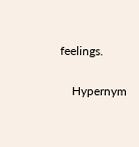feelings.

    Hypernym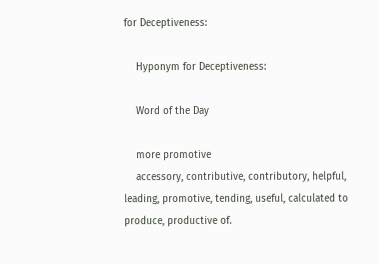for Deceptiveness:

    Hyponym for Deceptiveness:

    Word of the Day

    more promotive
    accessory, contributive, contributory, helpful, leading, promotive, tending, useful, calculated to produce, productive of.